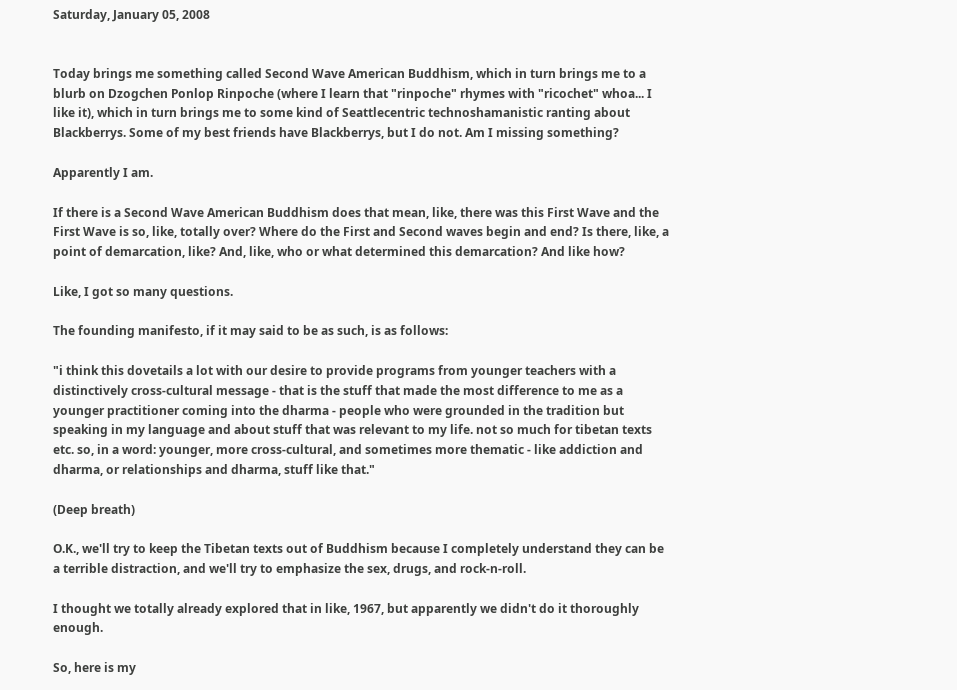Saturday, January 05, 2008


Today brings me something called Second Wave American Buddhism, which in turn brings me to a blurb on Dzogchen Ponlop Rinpoche (where I learn that "rinpoche" rhymes with "ricochet" whoa... I like it), which in turn brings me to some kind of Seattlecentric technoshamanistic ranting about Blackberrys. Some of my best friends have Blackberrys, but I do not. Am I missing something?

Apparently I am.

If there is a Second Wave American Buddhism does that mean, like, there was this First Wave and the First Wave is so, like, totally over? Where do the First and Second waves begin and end? Is there, like, a point of demarcation, like? And, like, who or what determined this demarcation? And like how?

Like, I got so many questions.

The founding manifesto, if it may said to be as such, is as follows:

"i think this dovetails a lot with our desire to provide programs from younger teachers with a distinctively cross-cultural message - that is the stuff that made the most difference to me as a younger practitioner coming into the dharma - people who were grounded in the tradition but speaking in my language and about stuff that was relevant to my life. not so much for tibetan texts etc. so, in a word: younger, more cross-cultural, and sometimes more thematic - like addiction and dharma, or relationships and dharma, stuff like that."

(Deep breath)

O.K., we'll try to keep the Tibetan texts out of Buddhism because I completely understand they can be a terrible distraction, and we'll try to emphasize the sex, drugs, and rock-n-roll.

I thought we totally already explored that in like, 1967, but apparently we didn't do it thoroughly enough.

So, here is my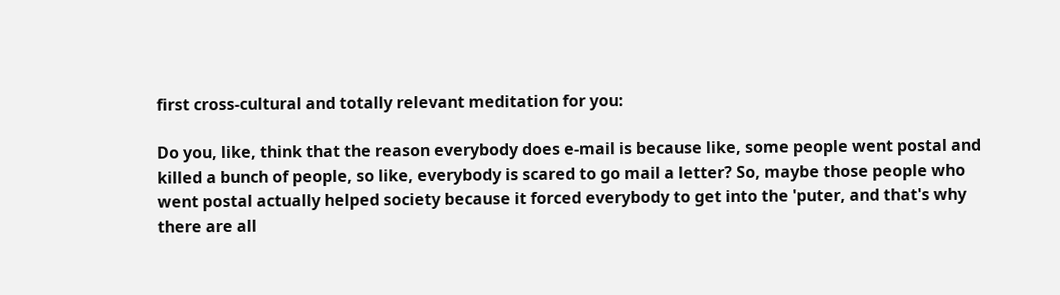first cross-cultural and totally relevant meditation for you:

Do you, like, think that the reason everybody does e-mail is because like, some people went postal and killed a bunch of people, so like, everybody is scared to go mail a letter? So, maybe those people who went postal actually helped society because it forced everybody to get into the 'puter, and that's why there are all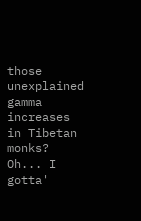those unexplained gamma increases in Tibetan monks? Oh... I gotta'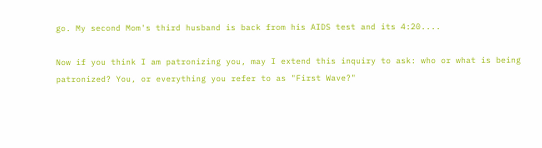go. My second Mom's third husband is back from his AIDS test and its 4:20....

Now if you think I am patronizing you, may I extend this inquiry to ask: who or what is being patronized? You, or everything you refer to as "First Wave?"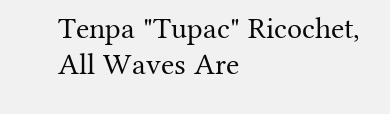Tenpa "Tupac" Ricochet,
All Waves Are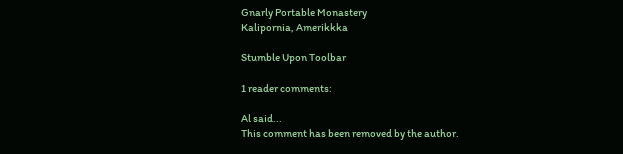Gnarly Portable Monastery
Kalipornia, Amerikkka

Stumble Upon Toolbar

1 reader comments:

Al said...
This comment has been removed by the author.